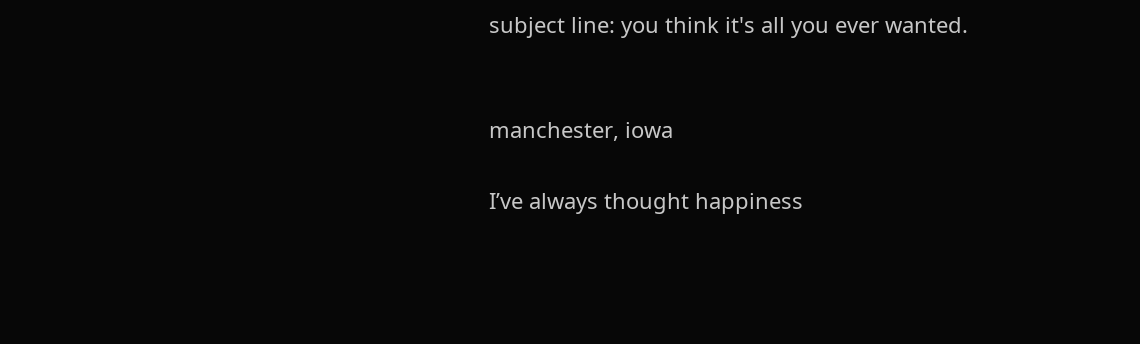subject line: you think it's all you ever wanted.


manchester, iowa

I’ve always thought happiness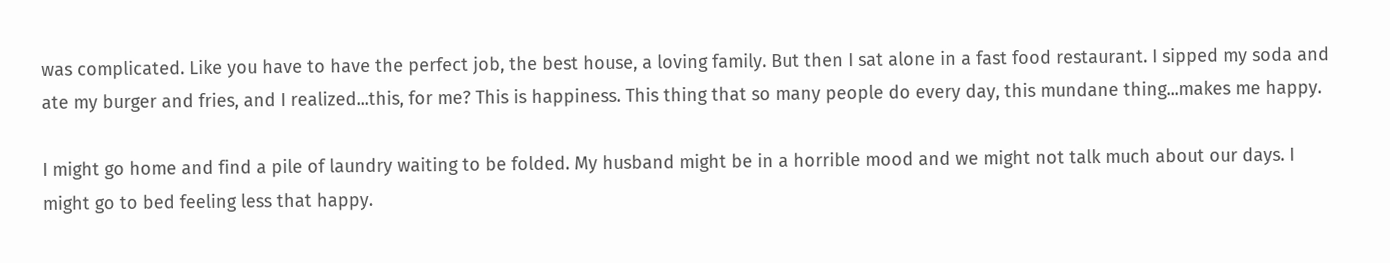was complicated. Like you have to have the perfect job, the best house, a loving family. But then I sat alone in a fast food restaurant. I sipped my soda and ate my burger and fries, and I realized...this, for me? This is happiness. This thing that so many people do every day, this mundane thing...makes me happy.

I might go home and find a pile of laundry waiting to be folded. My husband might be in a horrible mood and we might not talk much about our days. I might go to bed feeling less that happy.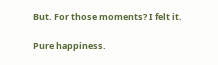But. For those moments? I felt it.

Pure happiness.